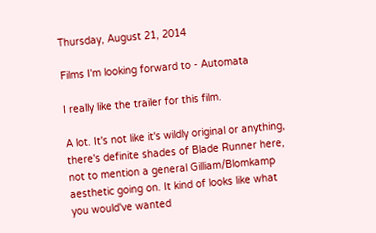Thursday, August 21, 2014

Films I'm looking forward to - Automata

I really like the trailer for this film.

A lot. It's not like it's wildly original or anything, there's definite shades of Blade Runner here, not to mention a general Gilliam/Blomkamp aesthetic going on. It kind of looks like what you would've wanted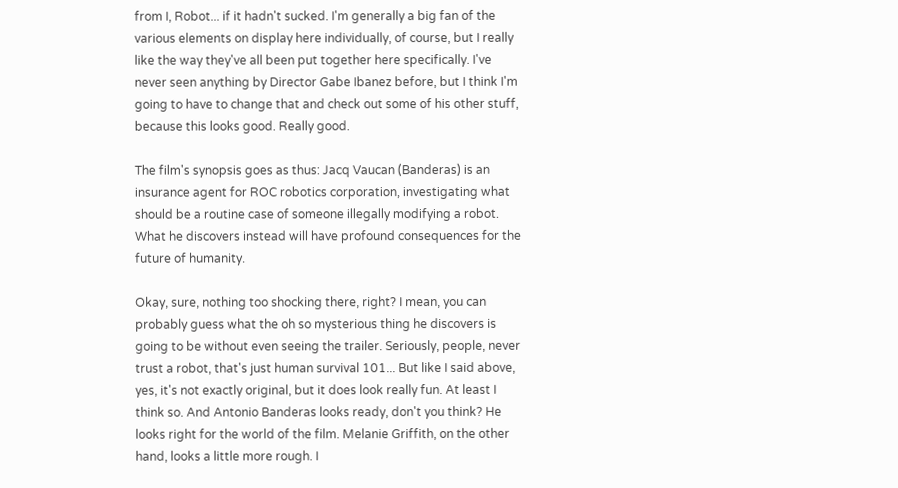from I, Robot... if it hadn't sucked. I'm generally a big fan of the various elements on display here individually, of course, but I really like the way they've all been put together here specifically. I've never seen anything by Director Gabe Ibanez before, but I think I'm going to have to change that and check out some of his other stuff, because this looks good. Really good.

The film's synopsis goes as thus: Jacq Vaucan (Banderas) is an insurance agent for ROC robotics corporation, investigating what should be a routine case of someone illegally modifying a robot. What he discovers instead will have profound consequences for the future of humanity.

Okay, sure, nothing too shocking there, right? I mean, you can probably guess what the oh so mysterious thing he discovers is going to be without even seeing the trailer. Seriously, people, never trust a robot, that's just human survival 101... But like I said above, yes, it's not exactly original, but it does look really fun. At least I think so. And Antonio Banderas looks ready, don't you think? He looks right for the world of the film. Melanie Griffith, on the other hand, looks a little more rough. I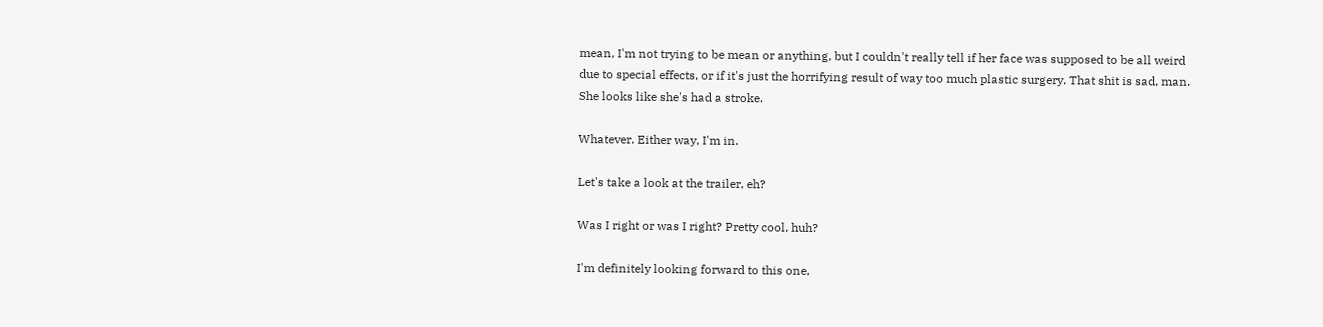mean, I'm not trying to be mean or anything, but I couldn't really tell if her face was supposed to be all weird due to special effects, or if it's just the horrifying result of way too much plastic surgery. That shit is sad, man. She looks like she's had a stroke.

Whatever. Either way, I'm in.

Let's take a look at the trailer, eh?

Was I right or was I right? Pretty cool, huh?

I'm definitely looking forward to this one,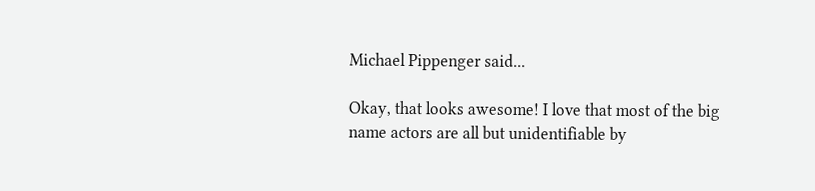Michael Pippenger said...

Okay, that looks awesome! I love that most of the big name actors are all but unidentifiable by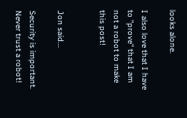looks alone.

I also love that I have to "prove" that I am not a robot to make this post!


Jon said...

Security is important. Never trust a robot!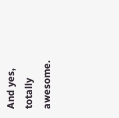And yes, totally awesome.